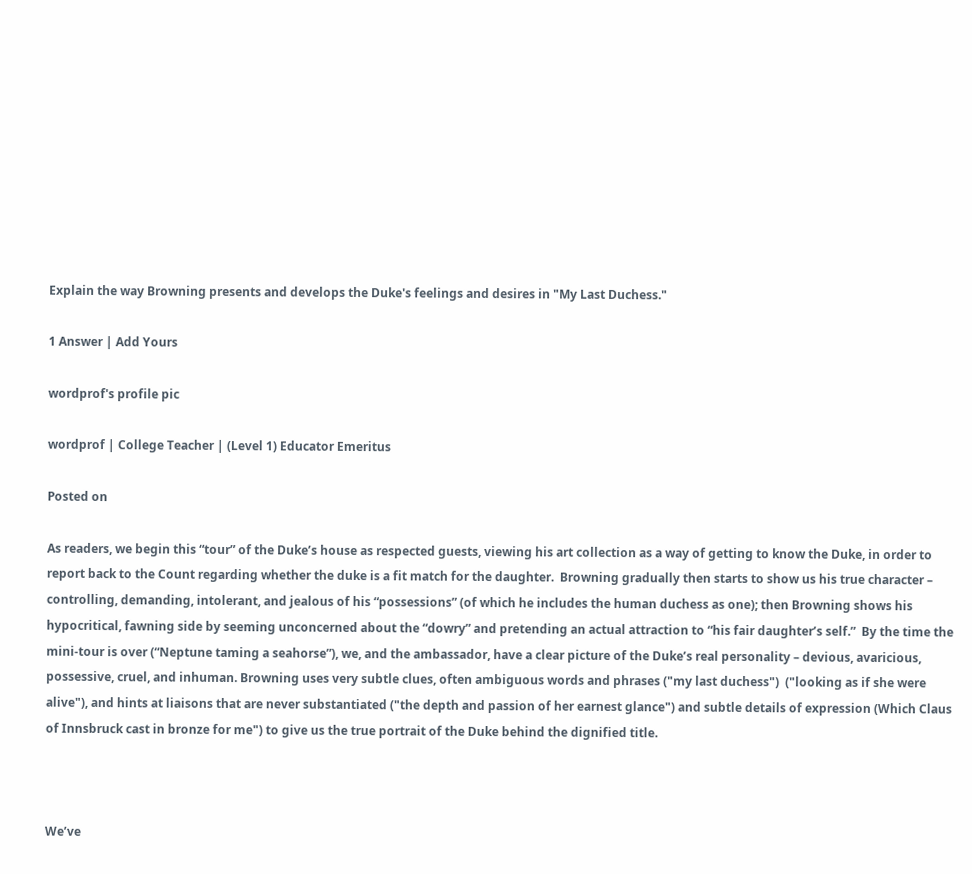Explain the way Browning presents and develops the Duke's feelings and desires in "My Last Duchess."

1 Answer | Add Yours

wordprof's profile pic

wordprof | College Teacher | (Level 1) Educator Emeritus

Posted on

As readers, we begin this “tour” of the Duke’s house as respected guests, viewing his art collection as a way of getting to know the Duke, in order to report back to the Count regarding whether the duke is a fit match for the daughter.  Browning gradually then starts to show us his true character – controlling, demanding, intolerant, and jealous of his “possessions” (of which he includes the human duchess as one); then Browning shows his hypocritical, fawning side by seeming unconcerned about the “dowry” and pretending an actual attraction to “his fair daughter’s self.”  By the time the mini-tour is over (“Neptune taming a seahorse”), we, and the ambassador, have a clear picture of the Duke’s real personality – devious, avaricious, possessive, cruel, and inhuman. Browning uses very subtle clues, often ambiguous words and phrases ("my last duchess")  ("looking as if she were alive"), and hints at liaisons that are never substantiated ("the depth and passion of her earnest glance") and subtle details of expression (Which Claus of Innsbruck cast in bronze for me") to give us the true portrait of the Duke behind the dignified title.



We’ve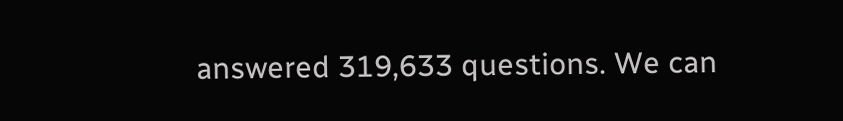answered 319,633 questions. We can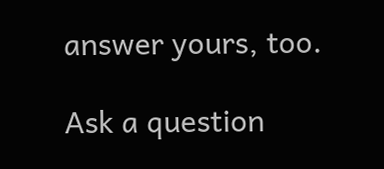answer yours, too.

Ask a question